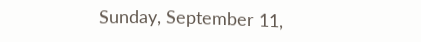Sunday, September 11,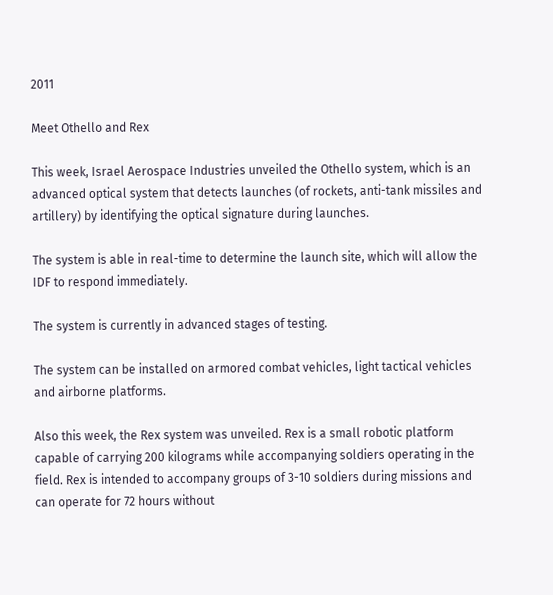2011

Meet Othello and Rex

This week, Israel Aerospace Industries unveiled the Othello system, which is an advanced optical system that detects launches (of rockets, anti-tank missiles and artillery) by identifying the optical signature during launches.

The system is able in real-time to determine the launch site, which will allow the IDF to respond immediately.

The system is currently in advanced stages of testing.

The system can be installed on armored combat vehicles, light tactical vehicles and airborne platforms.

Also this week, the Rex system was unveiled. Rex is a small robotic platform capable of carrying 200 kilograms while accompanying soldiers operating in the field. Rex is intended to accompany groups of 3-10 soldiers during missions and can operate for 72 hours without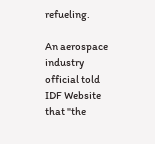refueling.

An aerospace industry official told IDF Website that "the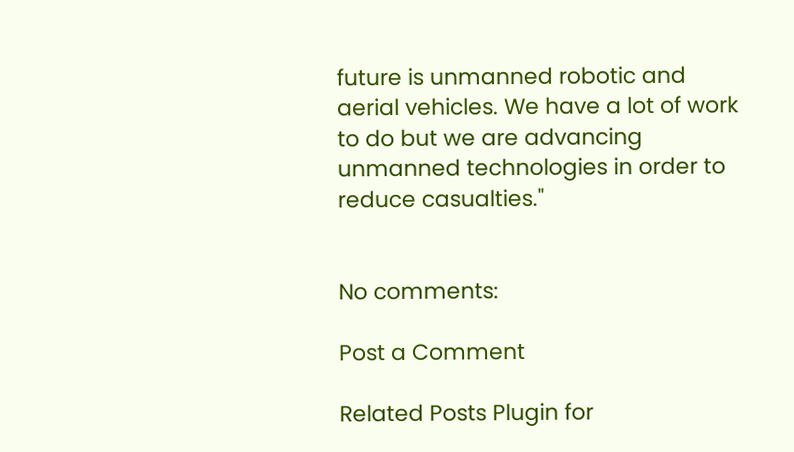future is unmanned robotic and aerial vehicles. We have a lot of work to do but we are advancing unmanned technologies in order to reduce casualties."


No comments:

Post a Comment

Related Posts Plugin for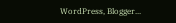WordPress, Blogger...